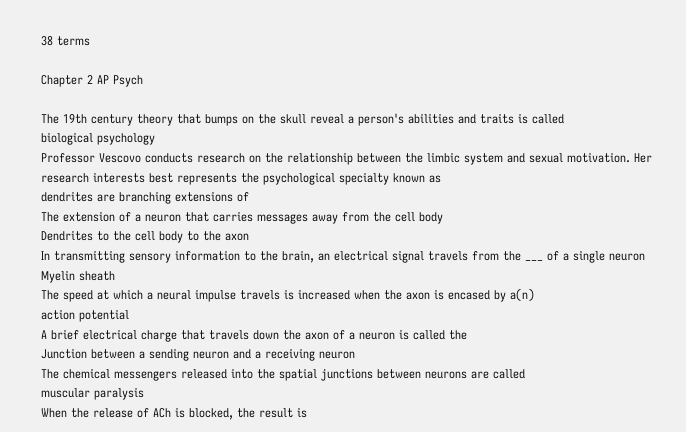38 terms

Chapter 2 AP Psych

The 19th century theory that bumps on the skull reveal a person's abilities and traits is called
biological psychology
Professor Vescovo conducts research on the relationship between the limbic system and sexual motivation. Her research interests best represents the psychological specialty known as
dendrites are branching extensions of
The extension of a neuron that carries messages away from the cell body
Dendrites to the cell body to the axon
In transmitting sensory information to the brain, an electrical signal travels from the ___ of a single neuron
Myelin sheath
The speed at which a neural impulse travels is increased when the axon is encased by a(n)
action potential
A brief electrical charge that travels down the axon of a neuron is called the
Junction between a sending neuron and a receiving neuron
The chemical messengers released into the spatial junctions between neurons are called
muscular paralysis
When the release of ACh is blocked, the result is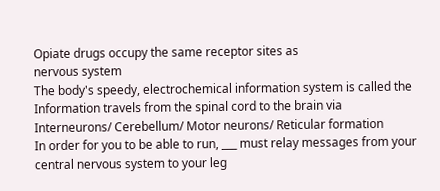Opiate drugs occupy the same receptor sites as
nervous system
The body's speedy, electrochemical information system is called the
Information travels from the spinal cord to the brain via
Interneurons/ Cerebellum/ Motor neurons/ Reticular formation
In order for you to be able to run, ___ must relay messages from your central nervous system to your leg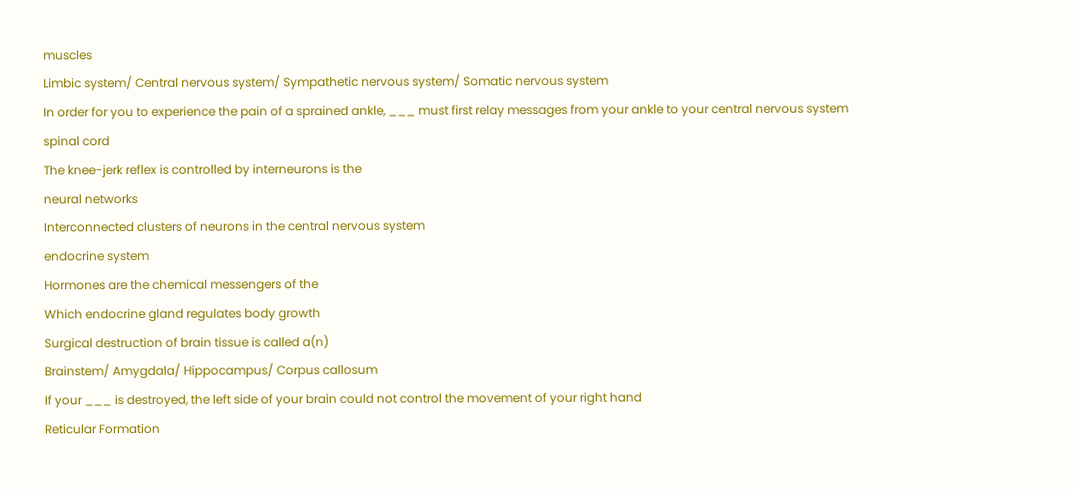muscles
Limbic system/ Central nervous system/ Sympathetic nervous system/ Somatic nervous system
In order for you to experience the pain of a sprained ankle, ___ must first relay messages from your ankle to your central nervous system
spinal cord
The knee-jerk reflex is controlled by interneurons is the
neural networks
Interconnected clusters of neurons in the central nervous system
endocrine system
Hormones are the chemical messengers of the
Which endocrine gland regulates body growth
Surgical destruction of brain tissue is called a(n)
Brainstem/ Amygdala/ Hippocampus/ Corpus callosum
If your ___ is destroyed, the left side of your brain could not control the movement of your right hand
Reticular Formation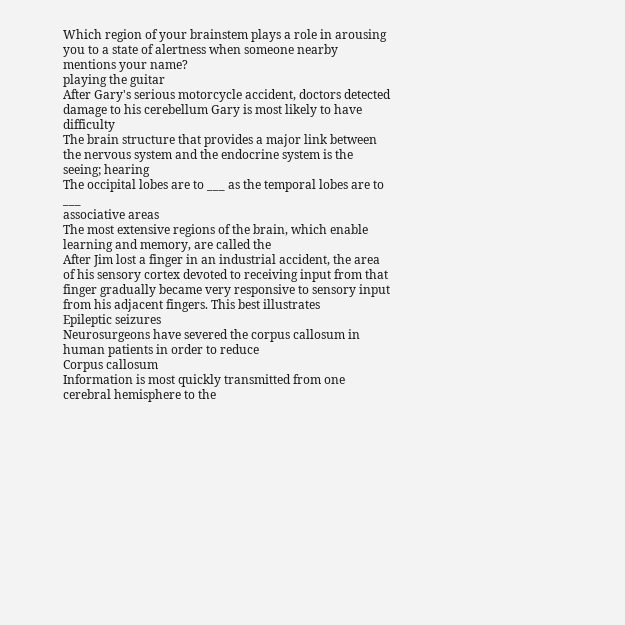Which region of your brainstem plays a role in arousing you to a state of alertness when someone nearby mentions your name?
playing the guitar
After Gary's serious motorcycle accident, doctors detected damage to his cerebellum Gary is most likely to have difficulty
The brain structure that provides a major link between the nervous system and the endocrine system is the
seeing; hearing
The occipital lobes are to ___ as the temporal lobes are to ___
associative areas
The most extensive regions of the brain, which enable learning and memory, are called the
After Jim lost a finger in an industrial accident, the area of his sensory cortex devoted to receiving input from that finger gradually became very responsive to sensory input from his adjacent fingers. This best illustrates
Epileptic seizures
Neurosurgeons have severed the corpus callosum in human patients in order to reduce
Corpus callosum
Information is most quickly transmitted from one cerebral hemisphere to the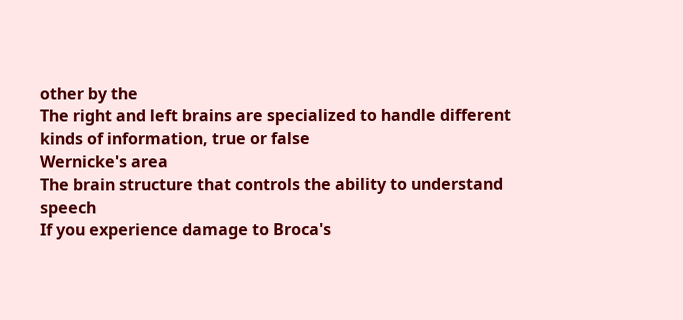other by the
The right and left brains are specialized to handle different kinds of information, true or false
Wernicke's area
The brain structure that controls the ability to understand speech
If you experience damage to Broca's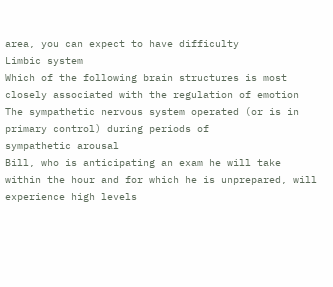area, you can expect to have difficulty
Limbic system
Which of the following brain structures is most closely associated with the regulation of emotion
The sympathetic nervous system operated (or is in primary control) during periods of
sympathetic arousal
Bill, who is anticipating an exam he will take within the hour and for which he is unprepared, will experience high levels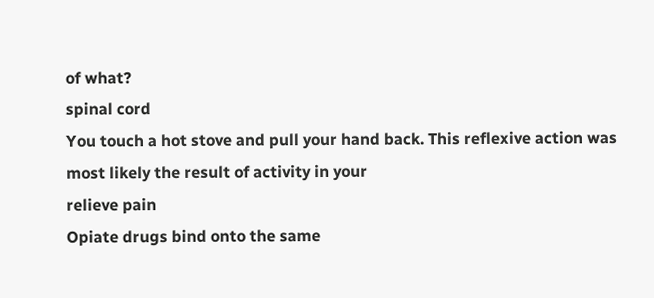of what?
spinal cord
You touch a hot stove and pull your hand back. This reflexive action was most likely the result of activity in your
relieve pain
Opiate drugs bind onto the same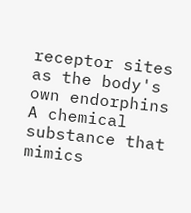receptor sites as the body's own endorphins
A chemical substance that mimics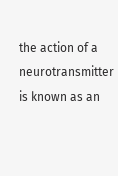the action of a neurotransmitter is known as an